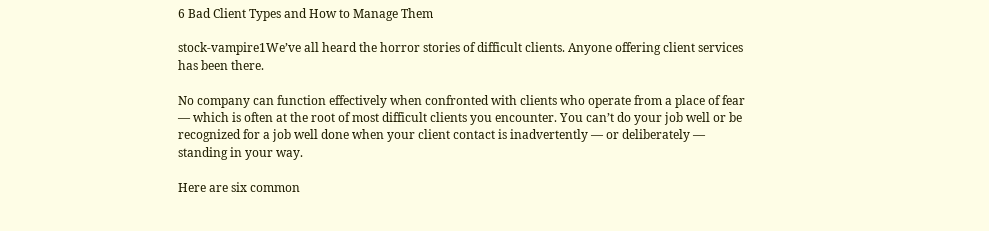6 Bad Client Types and How to Manage Them

stock-vampire1We’ve all heard the horror stories of difficult clients. Anyone offering client services has been there.

No company can function effectively when confronted with clients who operate from a place of fear — which is often at the root of most difficult clients you encounter. You can’t do your job well or be recognized for a job well done when your client contact is inadvertently — or deliberately — standing in your way.

Here are six common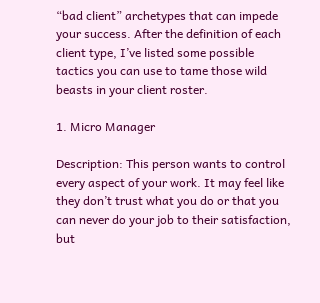“bad client” archetypes that can impede your success. After the definition of each client type, I’ve listed some possible tactics you can use to tame those wild beasts in your client roster.

1. Micro Manager

Description: This person wants to control every aspect of your work. It may feel like they don’t trust what you do or that you can never do your job to their satisfaction, but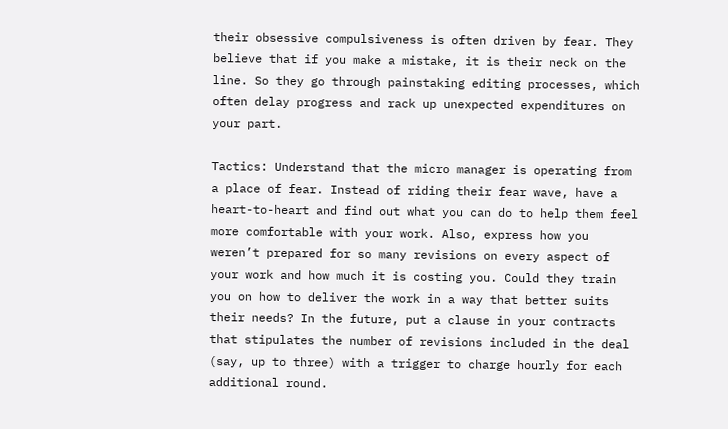their obsessive compulsiveness is often driven by fear. They believe that if you make a mistake, it is their neck on the line. So they go through painstaking editing processes, which often delay progress and rack up unexpected expenditures on your part.

Tactics: Understand that the micro manager is operating from a place of fear. Instead of riding their fear wave, have a heart-to-heart and find out what you can do to help them feel more comfortable with your work. Also, express how you weren’t prepared for so many revisions on every aspect of your work and how much it is costing you. Could they train you on how to deliver the work in a way that better suits their needs? In the future, put a clause in your contracts that stipulates the number of revisions included in the deal (say, up to three) with a trigger to charge hourly for each additional round.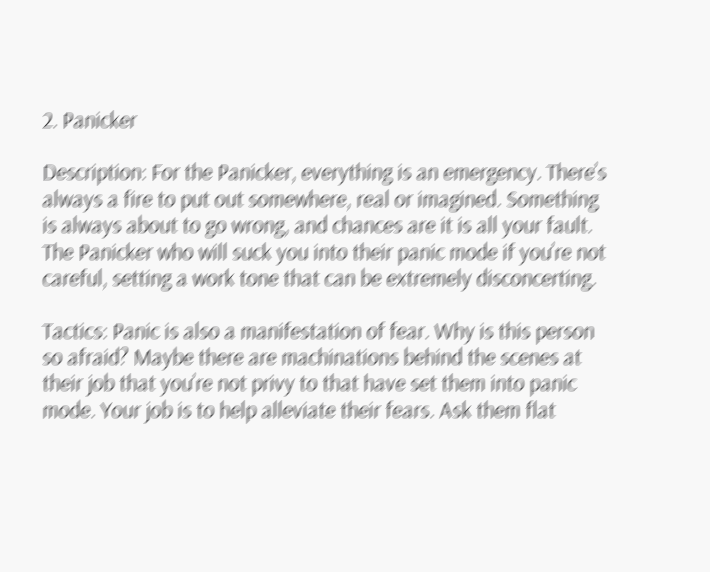2. Panicker

Description: For the Panicker, everything is an emergency. There’s always a fire to put out somewhere, real or imagined. Something is always about to go wrong, and chances are it is all your fault. The Panicker who will suck you into their panic mode if you’re not careful, setting a work tone that can be extremely disconcerting.

Tactics: Panic is also a manifestation of fear. Why is this person so afraid? Maybe there are machinations behind the scenes at their job that you’re not privy to that have set them into panic mode. Your job is to help alleviate their fears. Ask them flat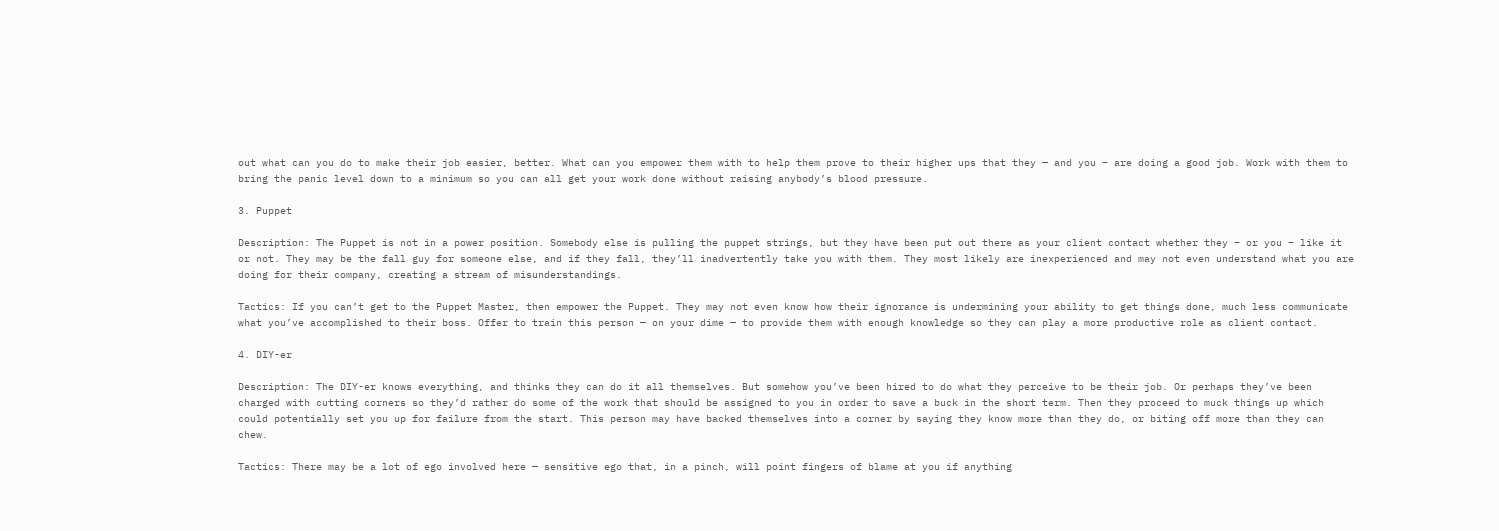out what can you do to make their job easier, better. What can you empower them with to help them prove to their higher ups that they — and you – are doing a good job. Work with them to bring the panic level down to a minimum so you can all get your work done without raising anybody’s blood pressure.

3. Puppet

Description: The Puppet is not in a power position. Somebody else is pulling the puppet strings, but they have been put out there as your client contact whether they – or you – like it or not. They may be the fall guy for someone else, and if they fall, they’ll inadvertently take you with them. They most likely are inexperienced and may not even understand what you are doing for their company, creating a stream of misunderstandings.

Tactics: If you can’t get to the Puppet Master, then empower the Puppet. They may not even know how their ignorance is undermining your ability to get things done, much less communicate what you’ve accomplished to their boss. Offer to train this person — on your dime — to provide them with enough knowledge so they can play a more productive role as client contact.

4. DIY-er

Description: The DIY-er knows everything, and thinks they can do it all themselves. But somehow you’ve been hired to do what they perceive to be their job. Or perhaps they’ve been charged with cutting corners so they’d rather do some of the work that should be assigned to you in order to save a buck in the short term. Then they proceed to muck things up which could potentially set you up for failure from the start. This person may have backed themselves into a corner by saying they know more than they do, or biting off more than they can chew.

Tactics: There may be a lot of ego involved here — sensitive ego that, in a pinch, will point fingers of blame at you if anything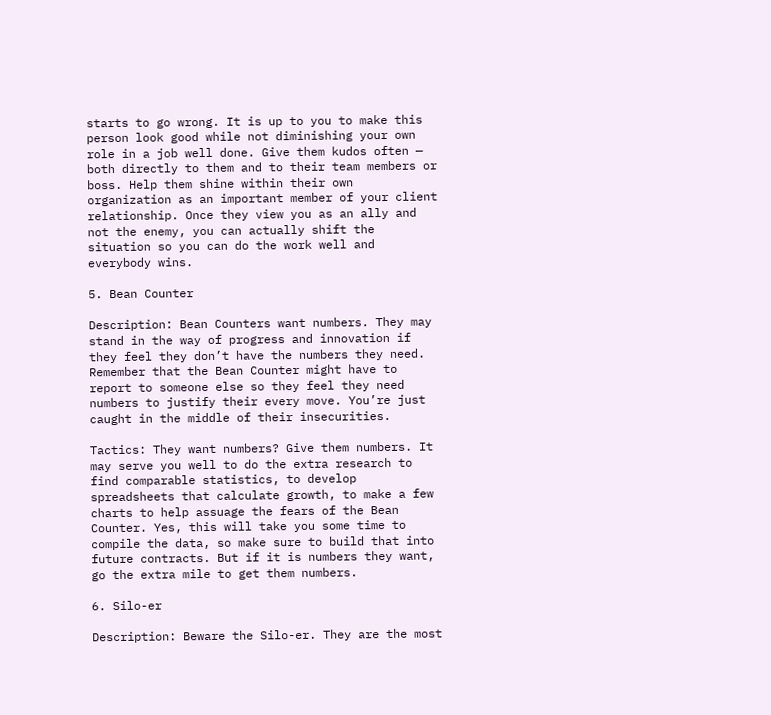starts to go wrong. It is up to you to make this person look good while not diminishing your own role in a job well done. Give them kudos often — both directly to them and to their team members or boss. Help them shine within their own organization as an important member of your client relationship. Once they view you as an ally and not the enemy, you can actually shift the situation so you can do the work well and everybody wins.

5. Bean Counter

Description: Bean Counters want numbers. They may stand in the way of progress and innovation if they feel they don’t have the numbers they need. Remember that the Bean Counter might have to report to someone else so they feel they need numbers to justify their every move. You’re just caught in the middle of their insecurities.

Tactics: They want numbers? Give them numbers. It may serve you well to do the extra research to find comparable statistics, to develop spreadsheets that calculate growth, to make a few charts to help assuage the fears of the Bean Counter. Yes, this will take you some time to compile the data, so make sure to build that into future contracts. But if it is numbers they want, go the extra mile to get them numbers.

6. Silo-er

Description: Beware the Silo-er. They are the most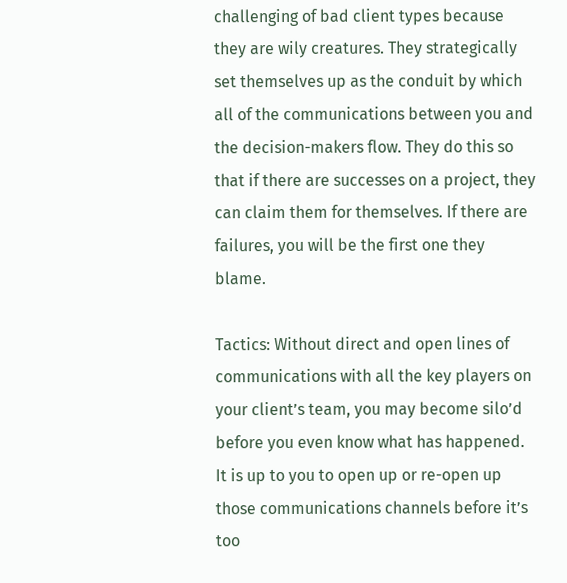challenging of bad client types because they are wily creatures. They strategically set themselves up as the conduit by which all of the communications between you and the decision-makers flow. They do this so that if there are successes on a project, they can claim them for themselves. If there are failures, you will be the first one they blame.

Tactics: Without direct and open lines of communications with all the key players on your client’s team, you may become silo’d before you even know what has happened. It is up to you to open up or re-open up those communications channels before it’s too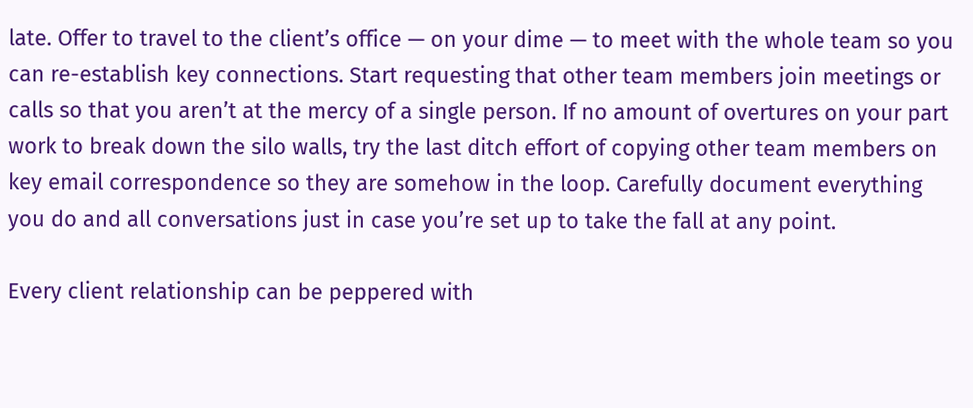late. Offer to travel to the client’s office — on your dime — to meet with the whole team so you can re-establish key connections. Start requesting that other team members join meetings or calls so that you aren’t at the mercy of a single person. If no amount of overtures on your part work to break down the silo walls, try the last ditch effort of copying other team members on key email correspondence so they are somehow in the loop. Carefully document everything you do and all conversations just in case you’re set up to take the fall at any point.

Every client relationship can be peppered with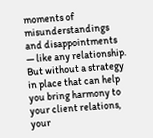moments of misunderstandings and disappointments — like any relationship. But without a strategy in place that can help you bring harmony to your client relations, your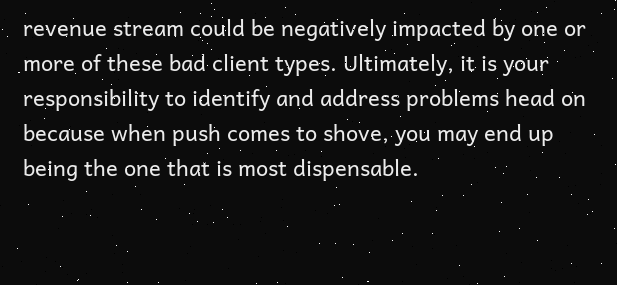revenue stream could be negatively impacted by one or more of these bad client types. Ultimately, it is your responsibility to identify and address problems head on because when push comes to shove, you may end up being the one that is most dispensable.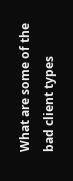What are some of the bad client types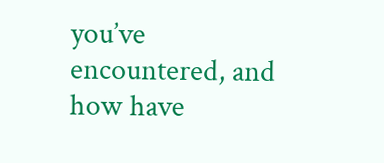you’ve encountered, and how have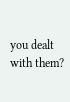you dealt with them?